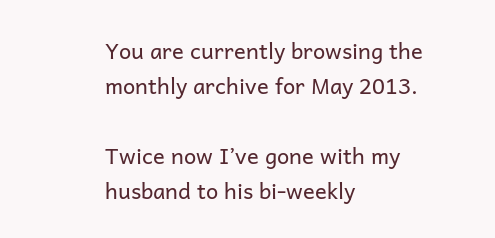You are currently browsing the monthly archive for May 2013.

Twice now I’ve gone with my husband to his bi-weekly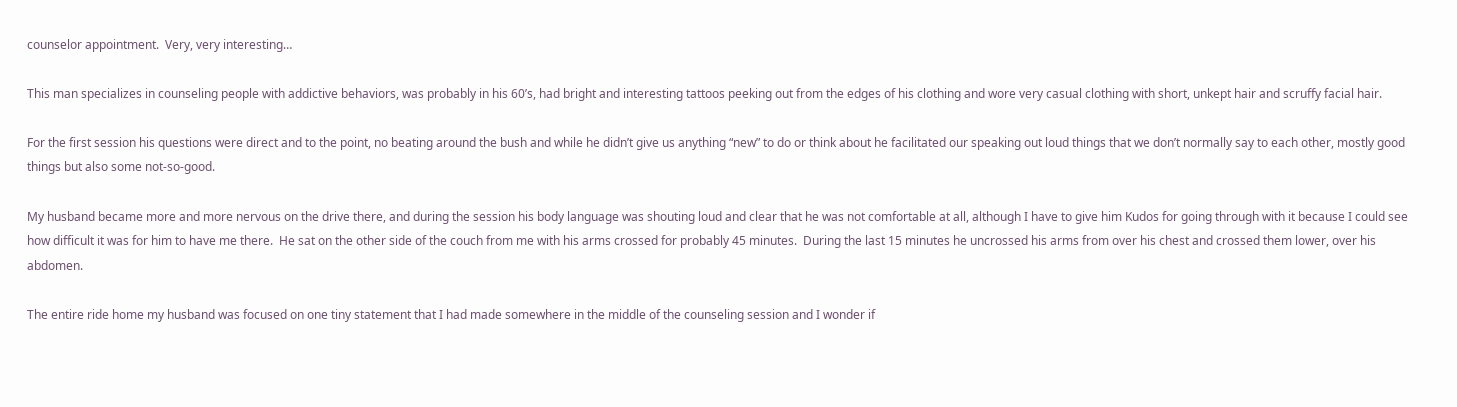counselor appointment.  Very, very interesting…

This man specializes in counseling people with addictive behaviors, was probably in his 60’s, had bright and interesting tattoos peeking out from the edges of his clothing and wore very casual clothing with short, unkept hair and scruffy facial hair.

For the first session his questions were direct and to the point, no beating around the bush and while he didn’t give us anything “new” to do or think about he facilitated our speaking out loud things that we don’t normally say to each other, mostly good things but also some not-so-good.

My husband became more and more nervous on the drive there, and during the session his body language was shouting loud and clear that he was not comfortable at all, although I have to give him Kudos for going through with it because I could see how difficult it was for him to have me there.  He sat on the other side of the couch from me with his arms crossed for probably 45 minutes.  During the last 15 minutes he uncrossed his arms from over his chest and crossed them lower, over his abdomen.

The entire ride home my husband was focused on one tiny statement that I had made somewhere in the middle of the counseling session and I wonder if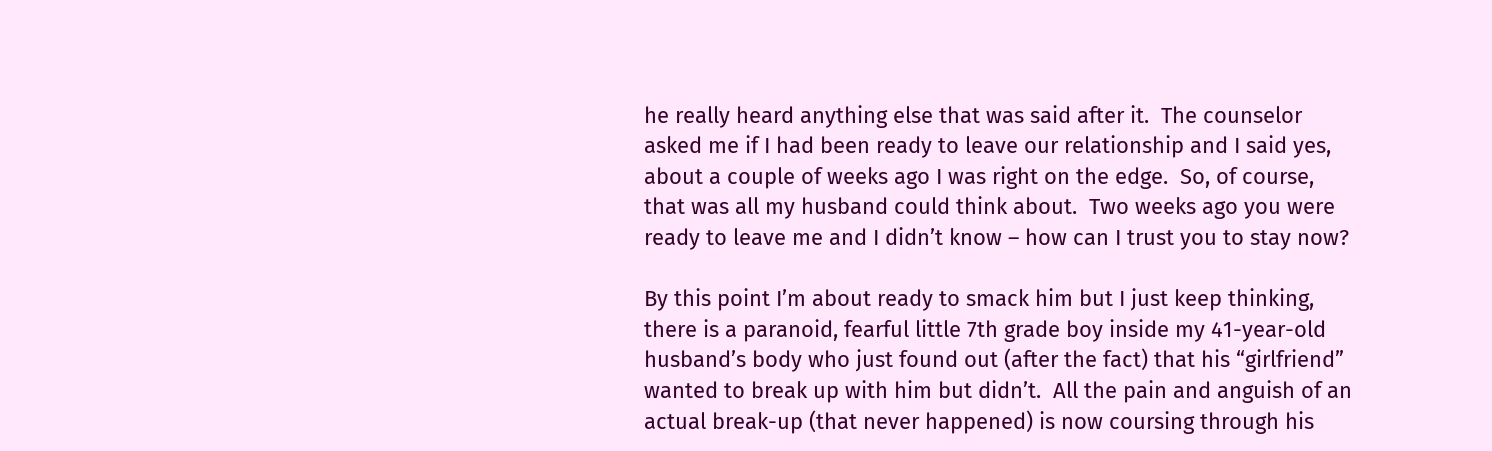he really heard anything else that was said after it.  The counselor asked me if I had been ready to leave our relationship and I said yes, about a couple of weeks ago I was right on the edge.  So, of course, that was all my husband could think about.  Two weeks ago you were ready to leave me and I didn’t know – how can I trust you to stay now?

By this point I’m about ready to smack him but I just keep thinking, there is a paranoid, fearful little 7th grade boy inside my 41-year-old husband’s body who just found out (after the fact) that his “girlfriend” wanted to break up with him but didn’t.  All the pain and anguish of an actual break-up (that never happened) is now coursing through his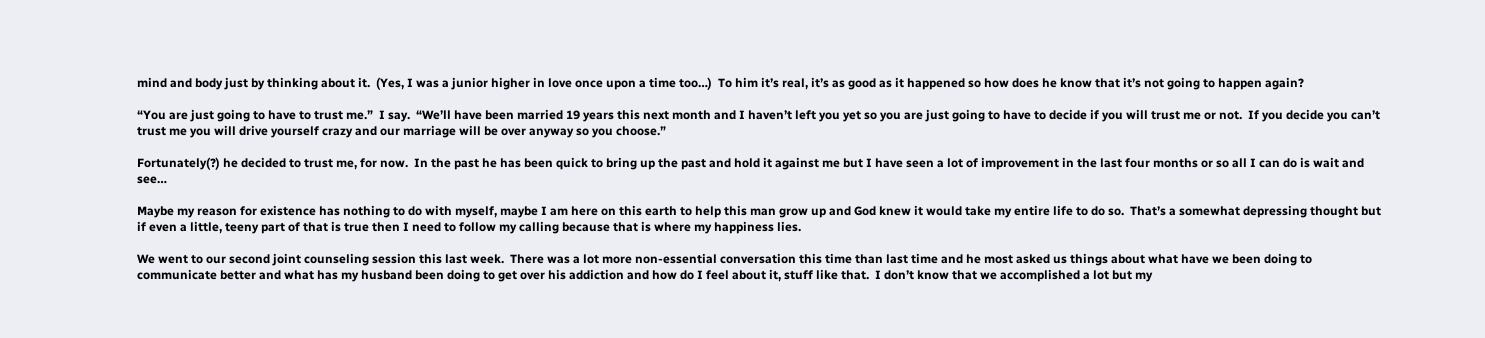mind and body just by thinking about it.  (Yes, I was a junior higher in love once upon a time too…)  To him it’s real, it’s as good as it happened so how does he know that it’s not going to happen again?

“You are just going to have to trust me.”  I say.  “We’ll have been married 19 years this next month and I haven’t left you yet so you are just going to have to decide if you will trust me or not.  If you decide you can’t trust me you will drive yourself crazy and our marriage will be over anyway so you choose.”

Fortunately(?) he decided to trust me, for now.  In the past he has been quick to bring up the past and hold it against me but I have seen a lot of improvement in the last four months or so all I can do is wait and see…

Maybe my reason for existence has nothing to do with myself, maybe I am here on this earth to help this man grow up and God knew it would take my entire life to do so.  That’s a somewhat depressing thought but if even a little, teeny part of that is true then I need to follow my calling because that is where my happiness lies.

We went to our second joint counseling session this last week.  There was a lot more non-essential conversation this time than last time and he most asked us things about what have we been doing to communicate better and what has my husband been doing to get over his addiction and how do I feel about it, stuff like that.  I don’t know that we accomplished a lot but my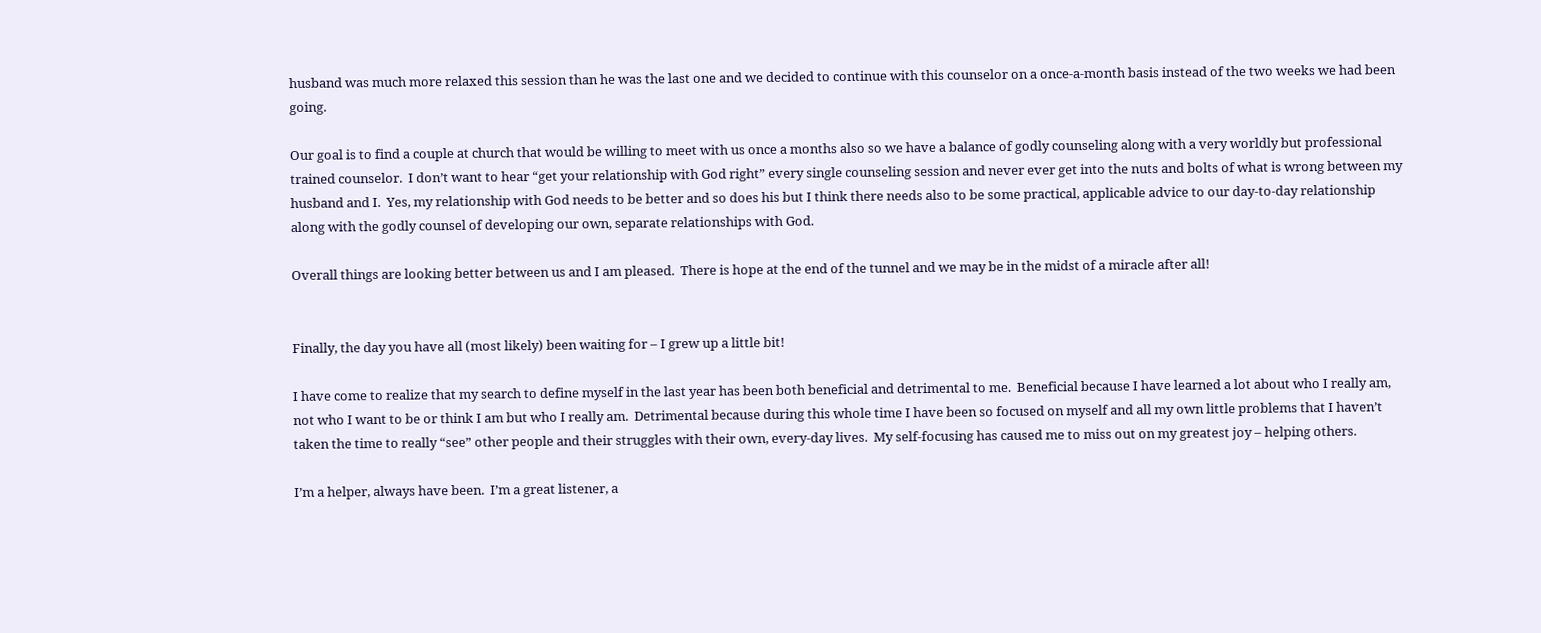husband was much more relaxed this session than he was the last one and we decided to continue with this counselor on a once-a-month basis instead of the two weeks we had been going.

Our goal is to find a couple at church that would be willing to meet with us once a months also so we have a balance of godly counseling along with a very worldly but professional trained counselor.  I don’t want to hear “get your relationship with God right” every single counseling session and never ever get into the nuts and bolts of what is wrong between my husband and I.  Yes, my relationship with God needs to be better and so does his but I think there needs also to be some practical, applicable advice to our day-to-day relationship along with the godly counsel of developing our own, separate relationships with God.

Overall things are looking better between us and I am pleased.  There is hope at the end of the tunnel and we may be in the midst of a miracle after all!


Finally, the day you have all (most likely) been waiting for – I grew up a little bit!

I have come to realize that my search to define myself in the last year has been both beneficial and detrimental to me.  Beneficial because I have learned a lot about who I really am, not who I want to be or think I am but who I really am.  Detrimental because during this whole time I have been so focused on myself and all my own little problems that I haven’t taken the time to really “see” other people and their struggles with their own, every-day lives.  My self-focusing has caused me to miss out on my greatest joy – helping others.

I’m a helper, always have been.  I’m a great listener, a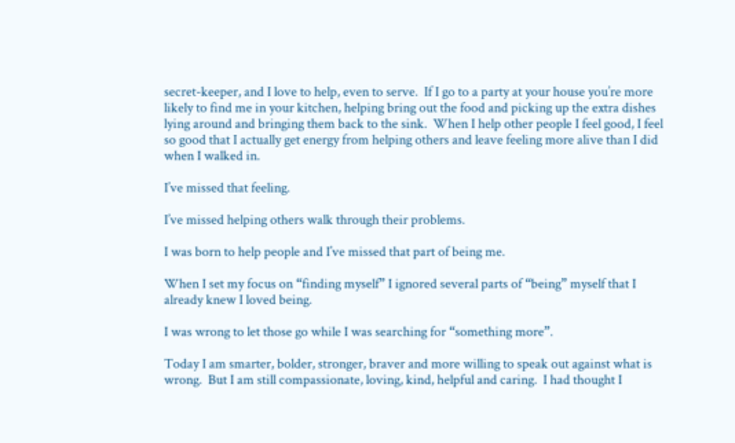secret-keeper, and I love to help, even to serve.  If I go to a party at your house you’re more likely to find me in your kitchen, helping bring out the food and picking up the extra dishes lying around and bringing them back to the sink.  When I help other people I feel good, I feel so good that I actually get energy from helping others and leave feeling more alive than I did when I walked in.

I’ve missed that feeling.

I’ve missed helping others walk through their problems.

I was born to help people and I’ve missed that part of being me.

When I set my focus on “finding myself” I ignored several parts of “being” myself that I already knew I loved being.

I was wrong to let those go while I was searching for “something more”.

Today I am smarter, bolder, stronger, braver and more willing to speak out against what is wrong.  But I am still compassionate, loving, kind, helpful and caring.  I had thought I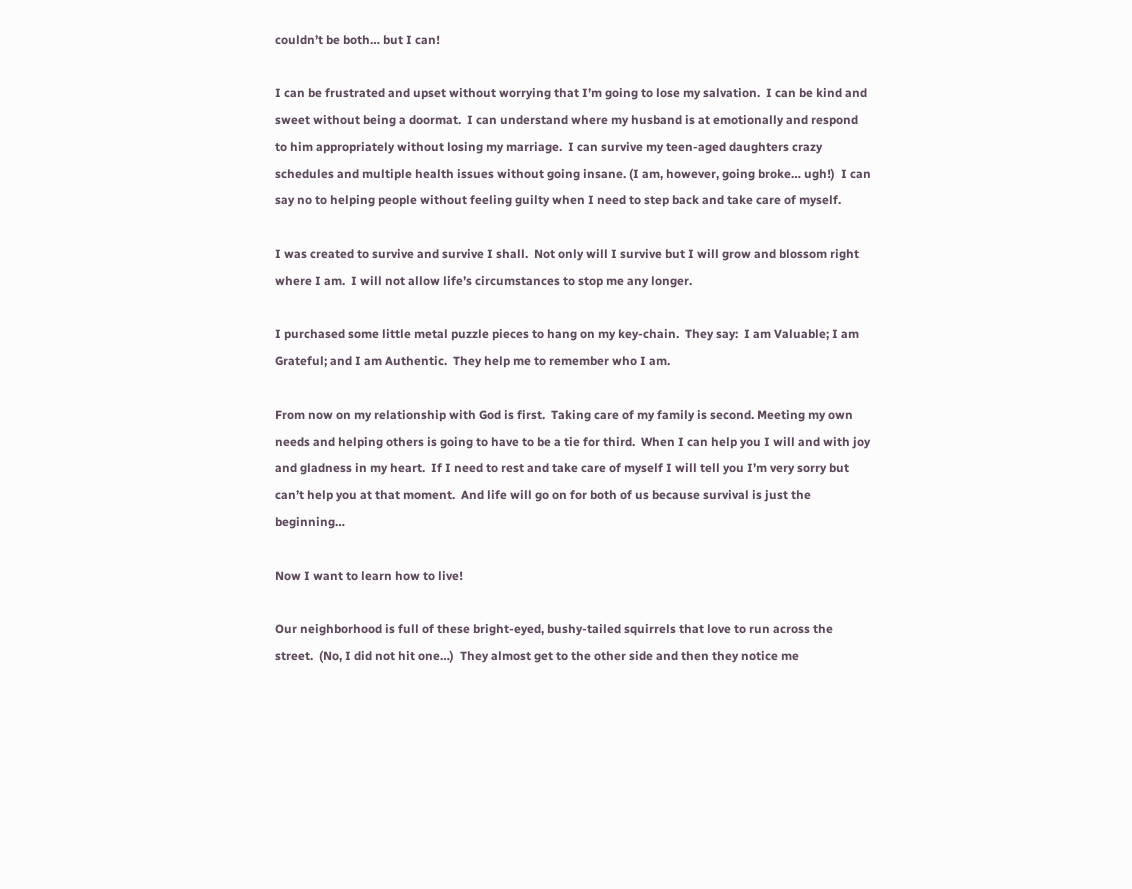couldn’t be both… but I can!

I can be frustrated and upset without worrying that I’m going to lose my salvation.  I can be kind and sweet without being a doormat.  I can understand where my husband is at emotionally and respond to him appropriately without losing my marriage.  I can survive my teen-aged daughters crazy schedules and multiple health issues without going insane. (I am, however, going broke… ugh!)  I can say no to helping people without feeling guilty when I need to step back and take care of myself.

I was created to survive and survive I shall.  Not only will I survive but I will grow and blossom right where I am.  I will not allow life’s circumstances to stop me any longer.

I purchased some little metal puzzle pieces to hang on my key-chain.  They say:  I am Valuable; I am Grateful; and I am Authentic.  They help me to remember who I am.

From now on my relationship with God is first.  Taking care of my family is second. Meeting my own needs and helping others is going to have to be a tie for third.  When I can help you I will and with joy and gladness in my heart.  If I need to rest and take care of myself I will tell you I’m very sorry but can’t help you at that moment.  And life will go on for both of us because survival is just the beginning…

Now I want to learn how to live!

Our neighborhood is full of these bright-eyed, bushy-tailed squirrels that love to run across the street.  (No, I did not hit one…)  They almost get to the other side and then they notice me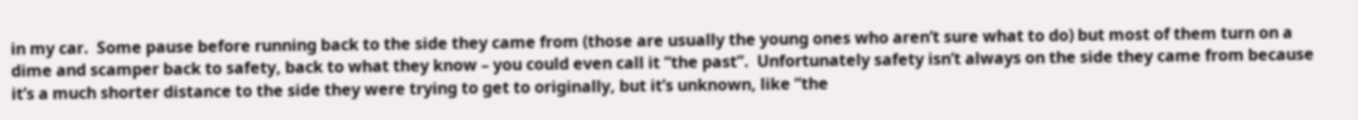in my car.  Some pause before running back to the side they came from (those are usually the young ones who aren’t sure what to do) but most of them turn on a dime and scamper back to safety, back to what they know – you could even call it “the past”.  Unfortunately safety isn’t always on the side they came from because it’s a much shorter distance to the side they were trying to get to originally, but it’s unknown, like “the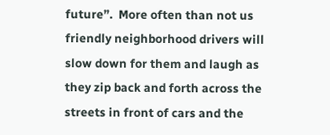future”.  More often than not us friendly neighborhood drivers will slow down for them and laugh as they zip back and forth across the streets in front of cars and the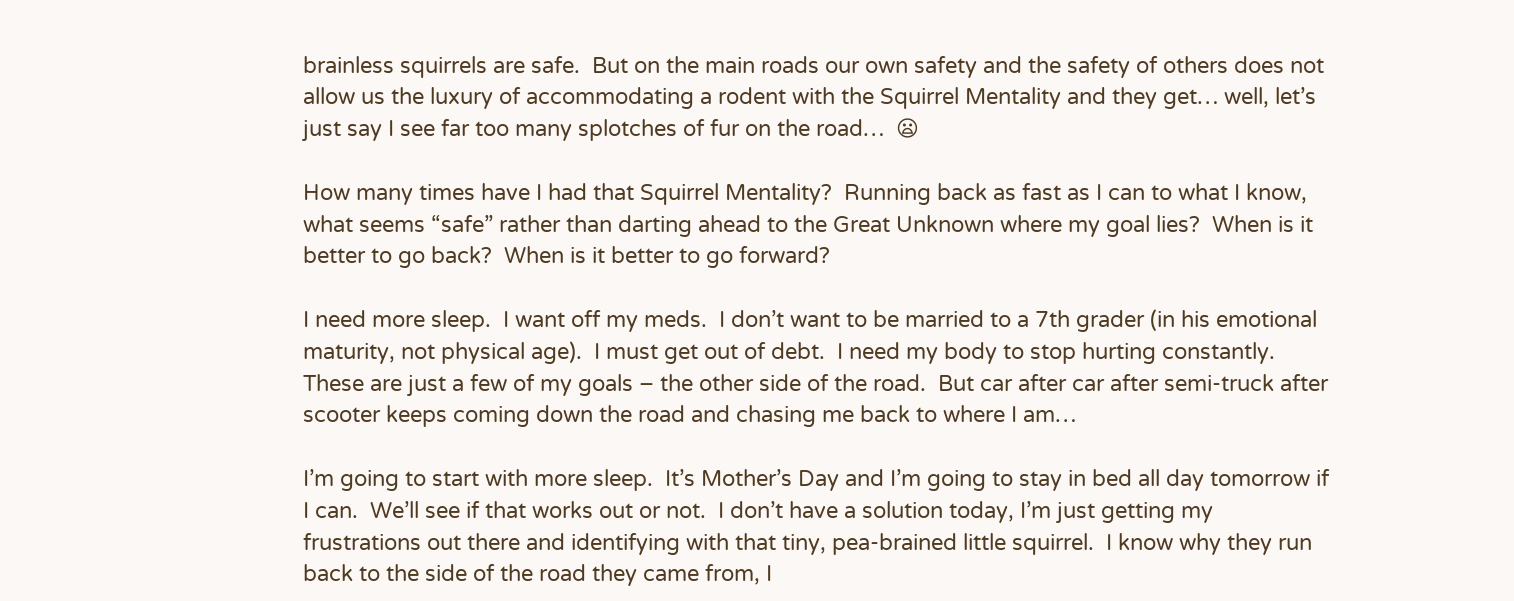brainless squirrels are safe.  But on the main roads our own safety and the safety of others does not allow us the luxury of accommodating a rodent with the Squirrel Mentality and they get… well, let’s just say I see far too many splotches of fur on the road…  😦

How many times have I had that Squirrel Mentality?  Running back as fast as I can to what I know, what seems “safe” rather than darting ahead to the Great Unknown where my goal lies?  When is it better to go back?  When is it better to go forward?

I need more sleep.  I want off my meds.  I don’t want to be married to a 7th grader (in his emotional maturity, not physical age).  I must get out of debt.  I need my body to stop hurting constantly.  These are just a few of my goals – the other side of the road.  But car after car after semi-truck after scooter keeps coming down the road and chasing me back to where I am…

I’m going to start with more sleep.  It’s Mother’s Day and I’m going to stay in bed all day tomorrow if I can.  We’ll see if that works out or not.  I don’t have a solution today, I’m just getting my frustrations out there and identifying with that tiny, pea-brained little squirrel.  I know why they run back to the side of the road they came from, I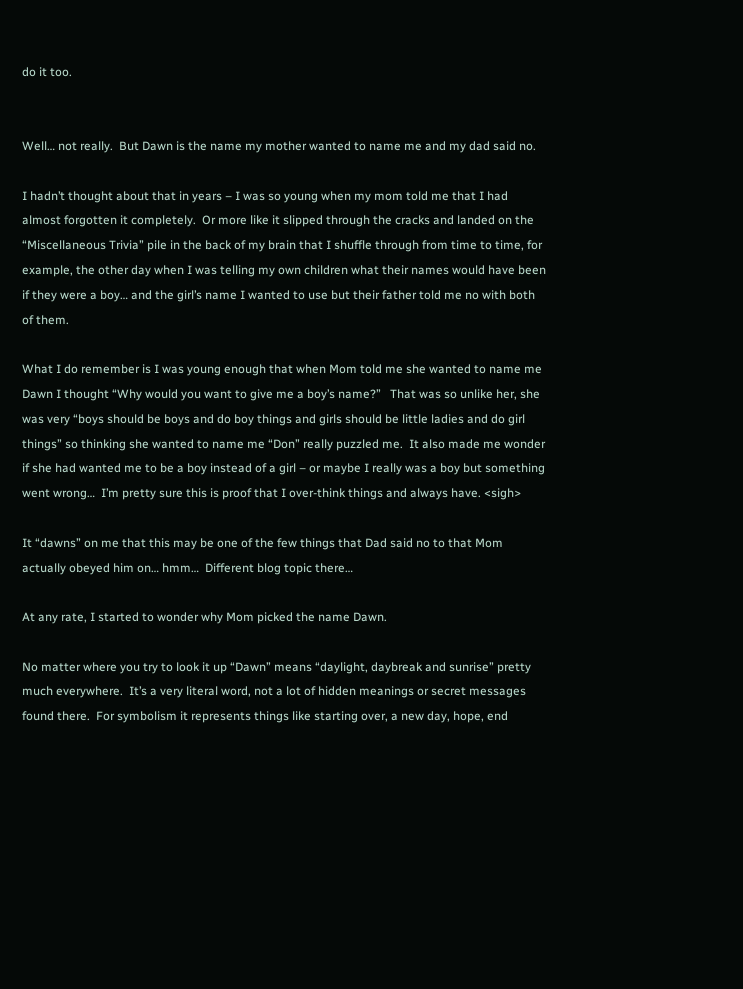do it too.


Well… not really.  But Dawn is the name my mother wanted to name me and my dad said no.

I hadn’t thought about that in years – I was so young when my mom told me that I had almost forgotten it completely.  Or more like it slipped through the cracks and landed on the “Miscellaneous Trivia” pile in the back of my brain that I shuffle through from time to time, for example, the other day when I was telling my own children what their names would have been if they were a boy… and the girl’s name I wanted to use but their father told me no with both of them.

What I do remember is I was young enough that when Mom told me she wanted to name me Dawn I thought “Why would you want to give me a boy’s name?”   That was so unlike her, she was very “boys should be boys and do boy things and girls should be little ladies and do girl things” so thinking she wanted to name me “Don” really puzzled me.  It also made me wonder if she had wanted me to be a boy instead of a girl – or maybe I really was a boy but something went wrong…  I’m pretty sure this is proof that I over-think things and always have. <sigh>

It “dawns” on me that this may be one of the few things that Dad said no to that Mom actually obeyed him on… hmm…  Different blog topic there…

At any rate, I started to wonder why Mom picked the name Dawn.

No matter where you try to look it up “Dawn” means “daylight, daybreak and sunrise” pretty much everywhere.  It’s a very literal word, not a lot of hidden meanings or secret messages found there.  For symbolism it represents things like starting over, a new day, hope, end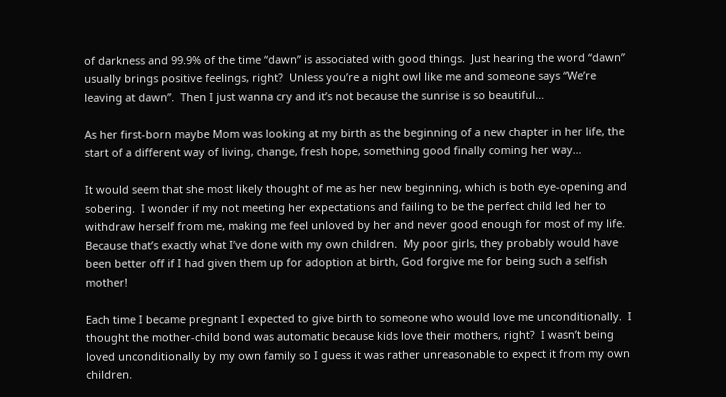of darkness and 99.9% of the time “dawn” is associated with good things.  Just hearing the word “dawn” usually brings positive feelings, right?  Unless you’re a night owl like me and someone says “We’re leaving at dawn”.  Then I just wanna cry and it’s not because the sunrise is so beautiful…

As her first-born maybe Mom was looking at my birth as the beginning of a new chapter in her life, the start of a different way of living, change, fresh hope, something good finally coming her way…

It would seem that she most likely thought of me as her new beginning, which is both eye-opening and sobering.  I wonder if my not meeting her expectations and failing to be the perfect child led her to withdraw herself from me, making me feel unloved by her and never good enough for most of my life.  Because that’s exactly what I’ve done with my own children.  My poor girls, they probably would have been better off if I had given them up for adoption at birth, God forgive me for being such a selfish mother!

Each time I became pregnant I expected to give birth to someone who would love me unconditionally.  I thought the mother-child bond was automatic because kids love their mothers, right?  I wasn’t being loved unconditionally by my own family so I guess it was rather unreasonable to expect it from my own children.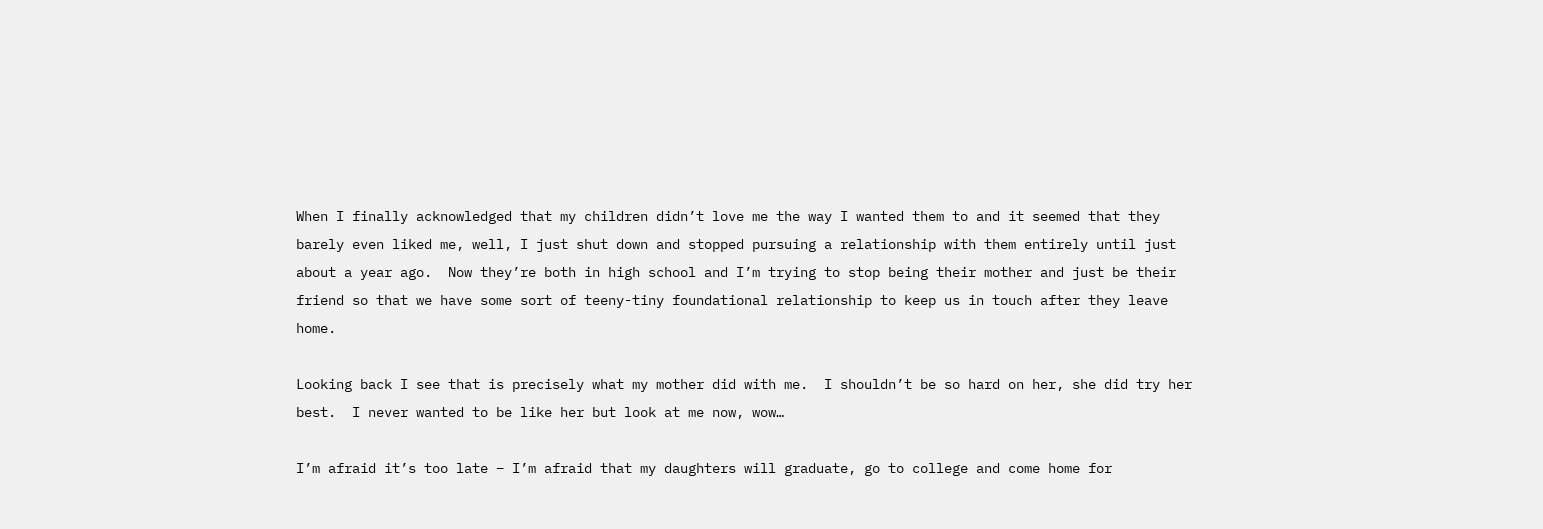When I finally acknowledged that my children didn’t love me the way I wanted them to and it seemed that they barely even liked me, well, I just shut down and stopped pursuing a relationship with them entirely until just about a year ago.  Now they’re both in high school and I’m trying to stop being their mother and just be their friend so that we have some sort of teeny-tiny foundational relationship to keep us in touch after they leave home.

Looking back I see that is precisely what my mother did with me.  I shouldn’t be so hard on her, she did try her best.  I never wanted to be like her but look at me now, wow…

I’m afraid it’s too late – I’m afraid that my daughters will graduate, go to college and come home for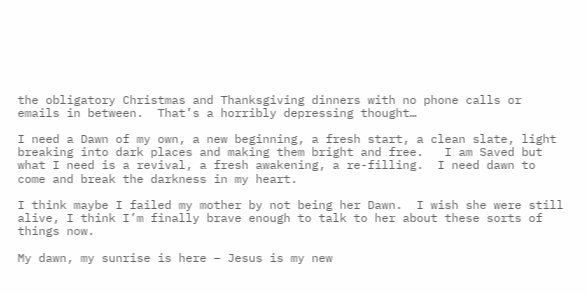the obligatory Christmas and Thanksgiving dinners with no phone calls or emails in between.  That’s a horribly depressing thought…

I need a Dawn of my own, a new beginning, a fresh start, a clean slate, light breaking into dark places and making them bright and free.   I am Saved but what I need is a revival, a fresh awakening, a re-filling.  I need dawn to come and break the darkness in my heart.

I think maybe I failed my mother by not being her Dawn.  I wish she were still alive, I think I’m finally brave enough to talk to her about these sorts of things now.

My dawn, my sunrise is here – Jesus is my new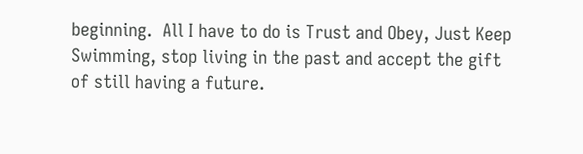beginning.  All I have to do is Trust and Obey, Just Keep Swimming, stop living in the past and accept the gift of still having a future.